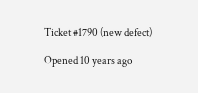Ticket #1790 (new defect)

Opened 10 years ago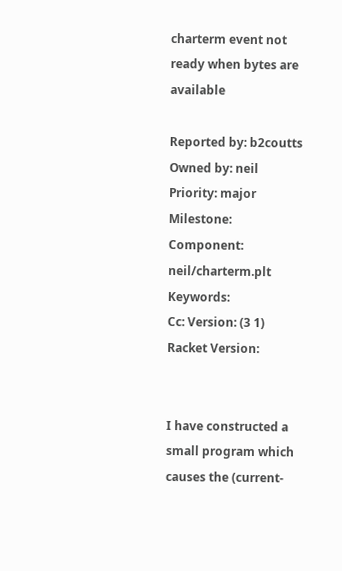charterm event not ready when bytes are available

Reported by: b2coutts Owned by: neil
Priority: major Milestone:
Component: neil/charterm.plt Keywords:
Cc: Version: (3 1)
Racket Version:


I have constructed a small program which causes the (current-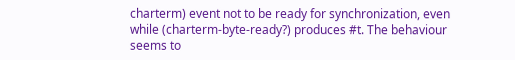charterm) event not to be ready for synchronization, even while (charterm-byte-ready?) produces #t. The behaviour seems to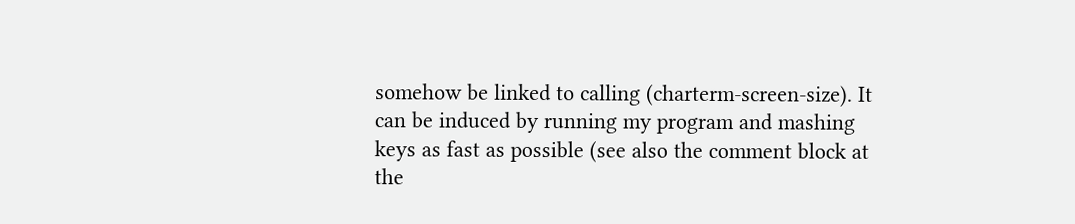somehow be linked to calling (charterm-screen-size). It can be induced by running my program and mashing keys as fast as possible (see also the comment block at the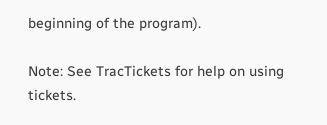beginning of the program).

Note: See TracTickets for help on using tickets.